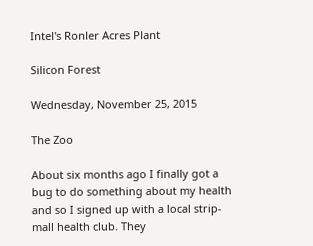Intel's Ronler Acres Plant

Silicon Forest

Wednesday, November 25, 2015

The Zoo

About six months ago I finally got a bug to do something about my health and so I signed up with a local strip-mall health club. They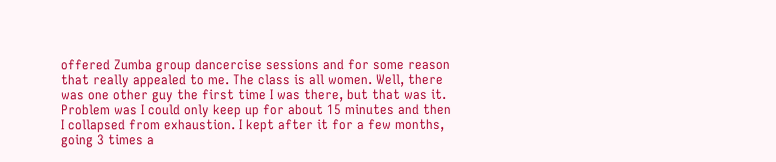offered Zumba group dancercise sessions and for some reason that really appealed to me. The class is all women. Well, there was one other guy the first time I was there, but that was it. Problem was I could only keep up for about 15 minutes and then I collapsed from exhaustion. I kept after it for a few months, going 3 times a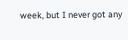week, but I never got any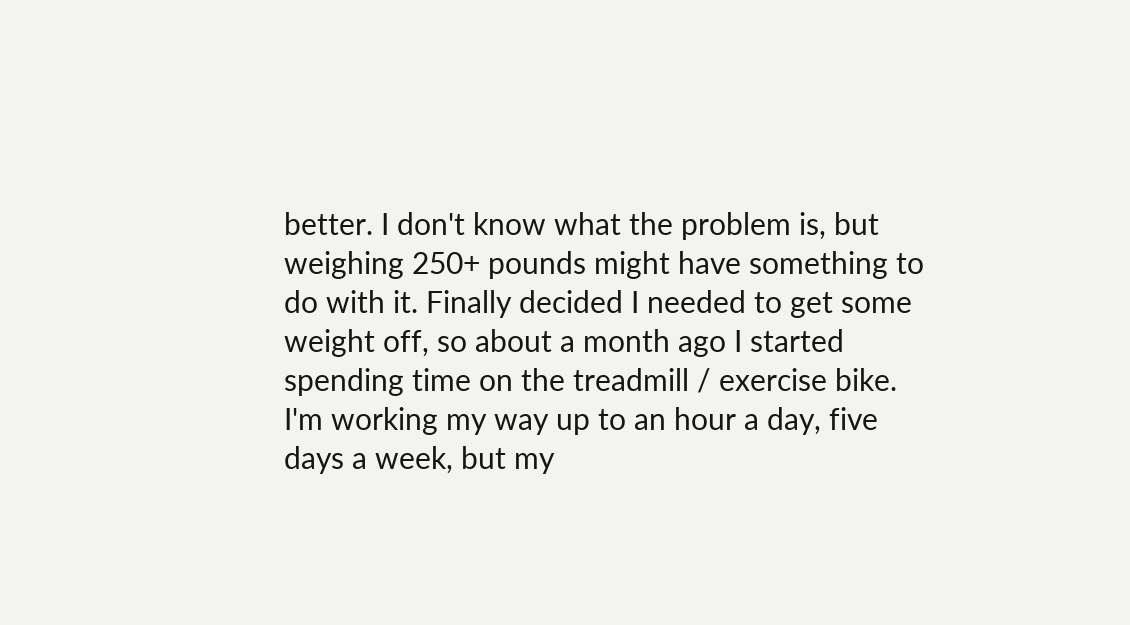better. I don't know what the problem is, but weighing 250+ pounds might have something to do with it. Finally decided I needed to get some weight off, so about a month ago I started spending time on the treadmill / exercise bike. I'm working my way up to an hour a day, five days a week, but my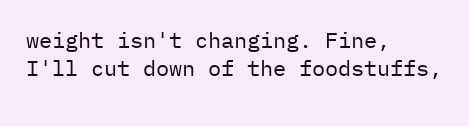weight isn't changing. Fine, I'll cut down of the foodstuffs,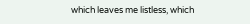which leaves me listless, which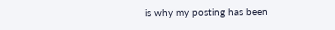is why my posting has been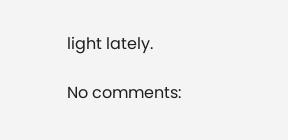light lately.

No comments: